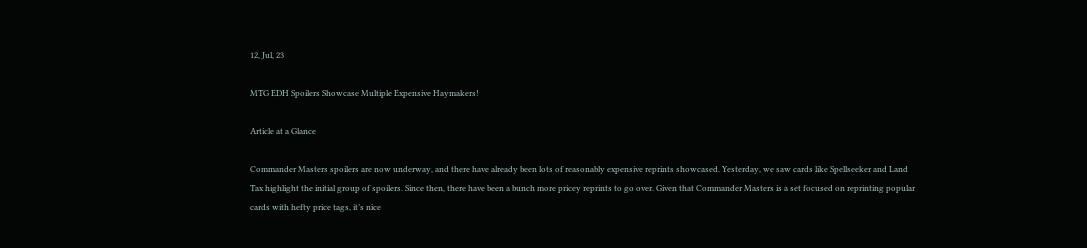12, Jul, 23

MTG EDH Spoilers Showcase Multiple Expensive Haymakers!

Article at a Glance

Commander Masters spoilers are now underway, and there have already been lots of reasonably expensive reprints showcased. Yesterday, we saw cards like Spellseeker and Land Tax highlight the initial group of spoilers. Since then, there have been a bunch more pricey reprints to go over. Given that Commander Masters is a set focused on reprinting popular cards with hefty price tags, it’s nice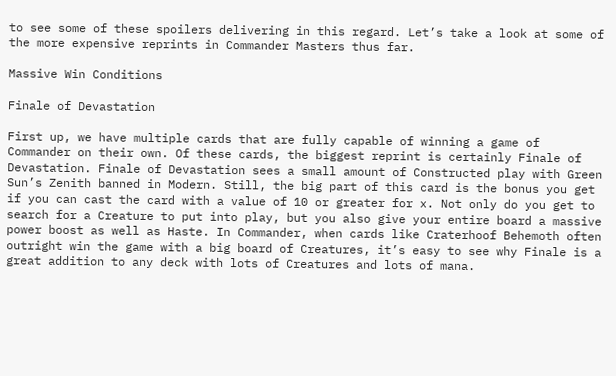to see some of these spoilers delivering in this regard. Let’s take a look at some of the more expensive reprints in Commander Masters thus far.

Massive Win Conditions

Finale of Devastation

First up, we have multiple cards that are fully capable of winning a game of Commander on their own. Of these cards, the biggest reprint is certainly Finale of Devastation. Finale of Devastation sees a small amount of Constructed play with Green Sun’s Zenith banned in Modern. Still, the big part of this card is the bonus you get if you can cast the card with a value of 10 or greater for x. Not only do you get to search for a Creature to put into play, but you also give your entire board a massive power boost as well as Haste. In Commander, when cards like Craterhoof Behemoth often outright win the game with a big board of Creatures, it’s easy to see why Finale is a great addition to any deck with lots of Creatures and lots of mana.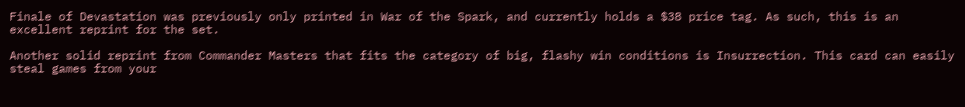Finale of Devastation was previously only printed in War of the Spark, and currently holds a $38 price tag. As such, this is an excellent reprint for the set.

Another solid reprint from Commander Masters that fits the category of big, flashy win conditions is Insurrection. This card can easily steal games from your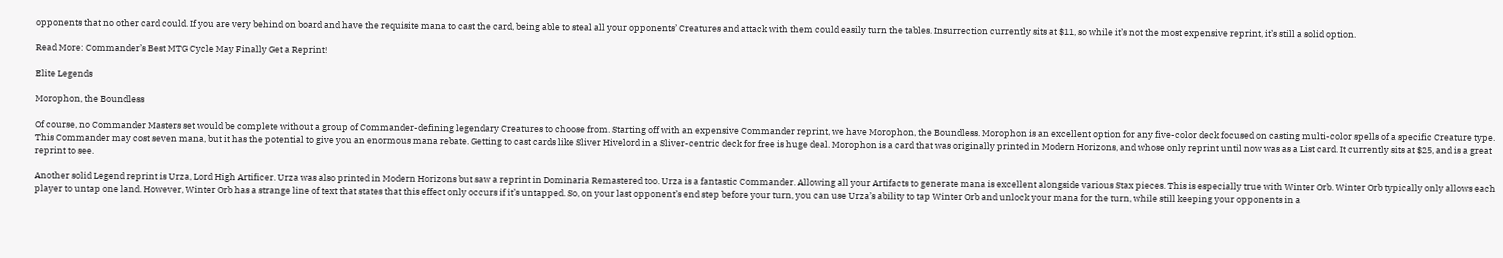opponents that no other card could. If you are very behind on board and have the requisite mana to cast the card, being able to steal all your opponents’ Creatures and attack with them could easily turn the tables. Insurrection currently sits at $11, so while it’s not the most expensive reprint, it’s still a solid option.

Read More: Commander’s Best MTG Cycle May Finally Get a Reprint!

Elite Legends

Morophon, the Boundless

Of course, no Commander Masters set would be complete without a group of Commander-defining legendary Creatures to choose from. Starting off with an expensive Commander reprint, we have Morophon, the Boundless. Morophon is an excellent option for any five-color deck focused on casting multi-color spells of a specific Creature type. This Commander may cost seven mana, but it has the potential to give you an enormous mana rebate. Getting to cast cards like Sliver Hivelord in a Sliver-centric deck for free is huge deal. Morophon is a card that was originally printed in Modern Horizons, and whose only reprint until now was as a List card. It currently sits at $25, and is a great reprint to see.

Another solid Legend reprint is Urza, Lord High Artificer. Urza was also printed in Modern Horizons but saw a reprint in Dominaria Remastered too. Urza is a fantastic Commander. Allowing all your Artifacts to generate mana is excellent alongside various Stax pieces. This is especially true with Winter Orb. Winter Orb typically only allows each player to untap one land. However, Winter Orb has a strange line of text that states that this effect only occurs if it’s untapped. So, on your last opponent’s end step before your turn, you can use Urza’s ability to tap Winter Orb and unlock your mana for the turn, while still keeping your opponents in a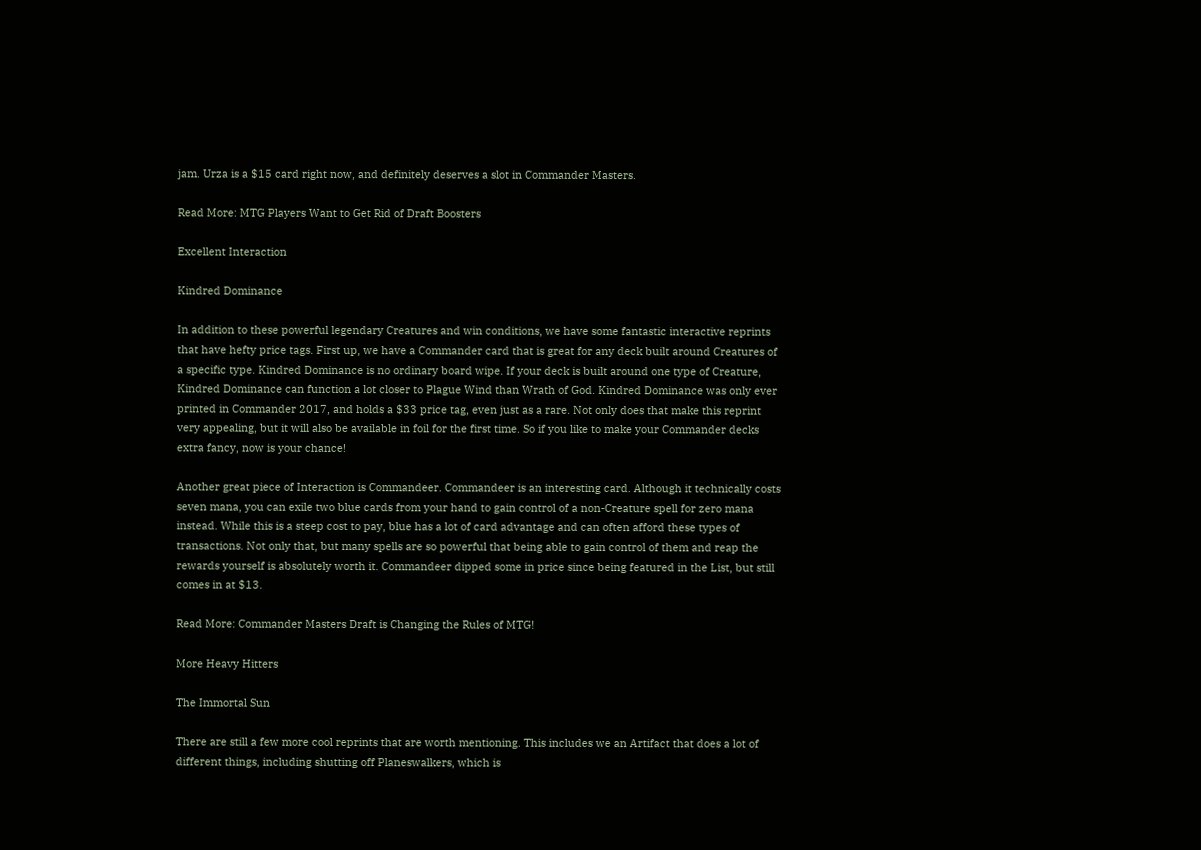jam. Urza is a $15 card right now, and definitely deserves a slot in Commander Masters.

Read More: MTG Players Want to Get Rid of Draft Boosters

Excellent Interaction

Kindred Dominance

In addition to these powerful legendary Creatures and win conditions, we have some fantastic interactive reprints that have hefty price tags. First up, we have a Commander card that is great for any deck built around Creatures of a specific type. Kindred Dominance is no ordinary board wipe. If your deck is built around one type of Creature, Kindred Dominance can function a lot closer to Plague Wind than Wrath of God. Kindred Dominance was only ever printed in Commander 2017, and holds a $33 price tag, even just as a rare. Not only does that make this reprint very appealing, but it will also be available in foil for the first time. So if you like to make your Commander decks extra fancy, now is your chance!

Another great piece of Interaction is Commandeer. Commandeer is an interesting card. Although it technically costs seven mana, you can exile two blue cards from your hand to gain control of a non-Creature spell for zero mana instead. While this is a steep cost to pay, blue has a lot of card advantage and can often afford these types of transactions. Not only that, but many spells are so powerful that being able to gain control of them and reap the rewards yourself is absolutely worth it. Commandeer dipped some in price since being featured in the List, but still comes in at $13.

Read More: Commander Masters Draft is Changing the Rules of MTG!

More Heavy Hitters

The Immortal Sun

There are still a few more cool reprints that are worth mentioning. This includes we an Artifact that does a lot of different things, including shutting off Planeswalkers, which is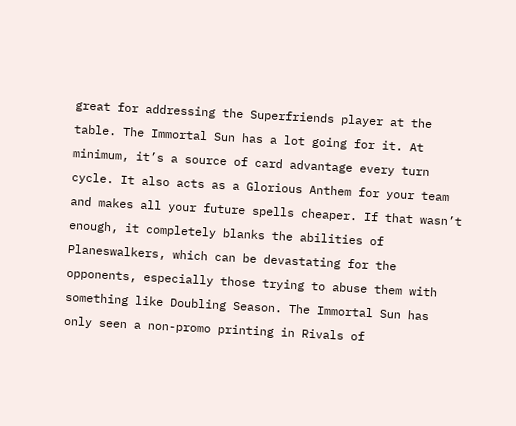great for addressing the Superfriends player at the table. The Immortal Sun has a lot going for it. At minimum, it’s a source of card advantage every turn cycle. It also acts as a Glorious Anthem for your team and makes all your future spells cheaper. If that wasn’t enough, it completely blanks the abilities of Planeswalkers, which can be devastating for the opponents, especially those trying to abuse them with something like Doubling Season. The Immortal Sun has only seen a non-promo printing in Rivals of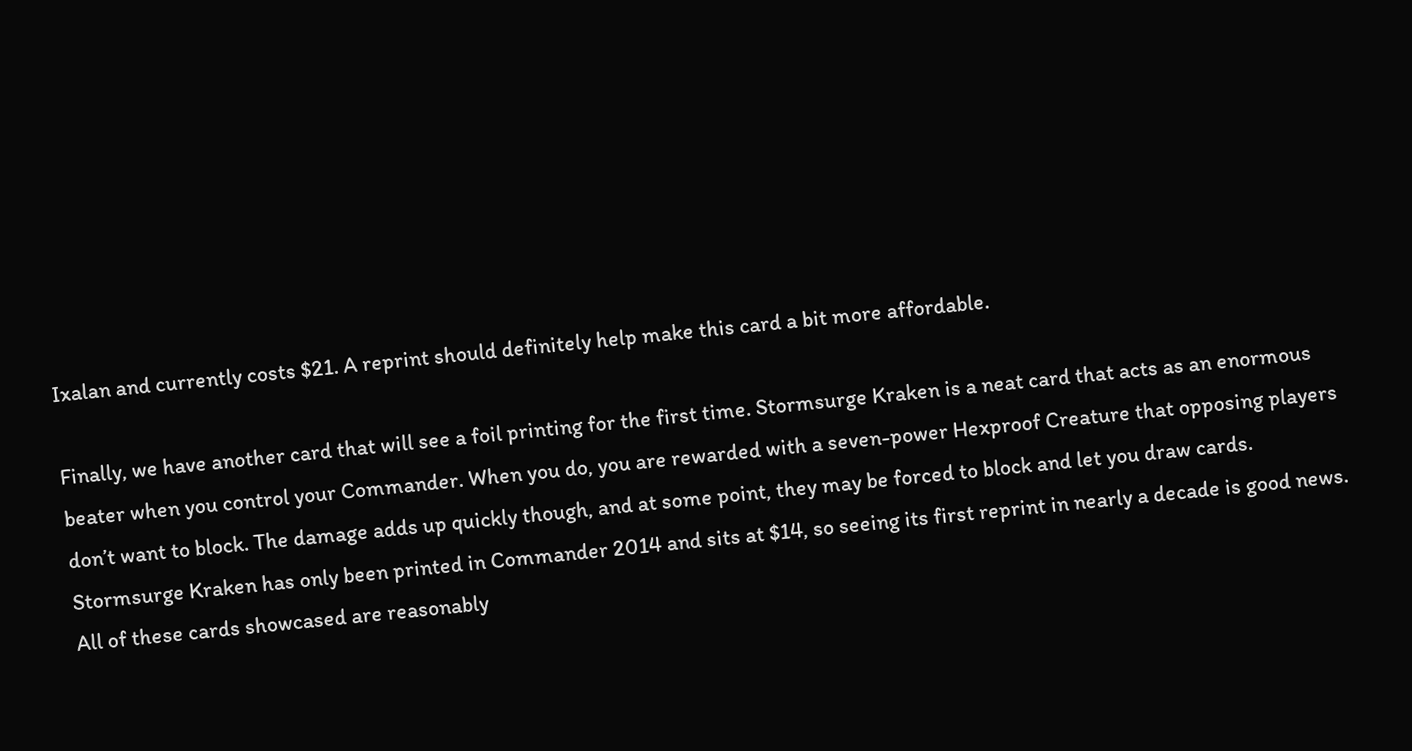Ixalan and currently costs $21. A reprint should definitely help make this card a bit more affordable.

Finally, we have another card that will see a foil printing for the first time. Stormsurge Kraken is a neat card that acts as an enormous beater when you control your Commander. When you do, you are rewarded with a seven-power Hexproof Creature that opposing players don’t want to block. The damage adds up quickly though, and at some point, they may be forced to block and let you draw cards. Stormsurge Kraken has only been printed in Commander 2014 and sits at $14, so seeing its first reprint in nearly a decade is good news. All of these cards showcased are reasonably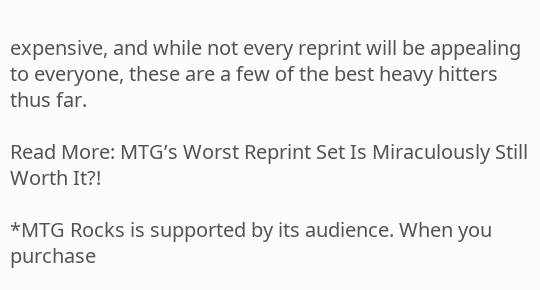expensive, and while not every reprint will be appealing to everyone, these are a few of the best heavy hitters thus far.

Read More: MTG’s Worst Reprint Set Is Miraculously Still Worth It?!

*MTG Rocks is supported by its audience. When you purchase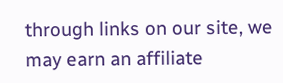through links on our site, we may earn an affiliate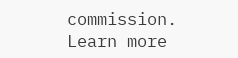commission. Learn more